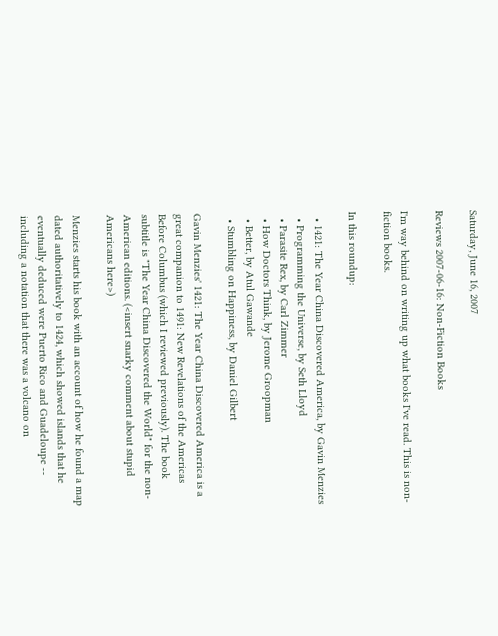Saturday, June 16, 2007

Reviews 2007-06-16: Non-Fiction Books

I'm way behind on writing up what books I've read. This is non-fiction books.

In this roundup:

  • 1421: The Year China Discovered America, by Gavin Menzies
  • Programming the Universe, by Seth Lloyd
  • Parasite Rex, by Carl Zimmer
  • How Doctors Think, by Jerome Groopman
  • Better, by Atul Gawande
  • Stumbling on Happiness, by Daniel Gilbert

Gavin Menzies' 1421: The Year China Discovered America is a great companion to 1491: New Revelations of the Americas Before Columbus (which I reviewed previously). The book subtitle is "The Year China Discovered the World" for the non-American editions. (<insert snarky comment about stupid Americans here>)

Menzies starts his book with an account of how he found a map dated authoritatively to 1424, which showed islands that he eventually deduced were Puerto Rico and Guadeloupe -- including a notation that there was a volcano on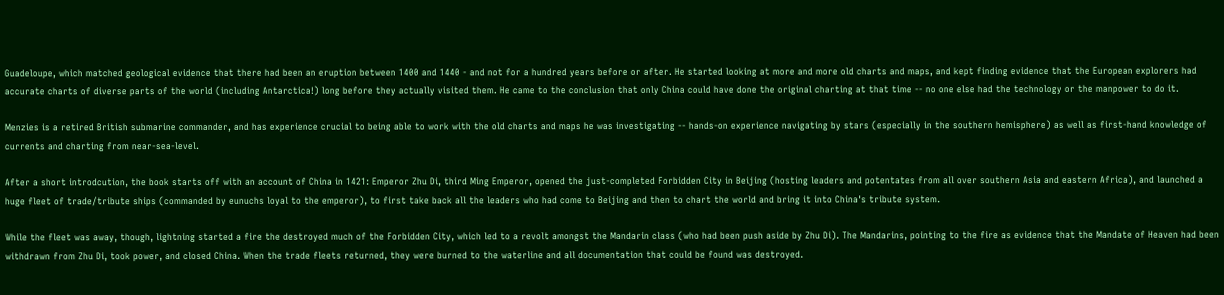Guadeloupe, which matched geological evidence that there had been an eruption between 1400 and 1440 - and not for a hundred years before or after. He started looking at more and more old charts and maps, and kept finding evidence that the European explorers had accurate charts of diverse parts of the world (including Antarctica!) long before they actually visited them. He came to the conclusion that only China could have done the original charting at that time -- no one else had the technology or the manpower to do it.

Menzies is a retired British submarine commander, and has experience crucial to being able to work with the old charts and maps he was investigating -- hands-on experience navigating by stars (especially in the southern hemisphere) as well as first-hand knowledge of currents and charting from near-sea-level.

After a short introdcution, the book starts off with an account of China in 1421: Emperor Zhu Di, third Ming Emperor, opened the just-completed Forbidden City in Beijing (hosting leaders and potentates from all over southern Asia and eastern Africa), and launched a huge fleet of trade/tribute ships (commanded by eunuchs loyal to the emperor), to first take back all the leaders who had come to Beijing and then to chart the world and bring it into China's tribute system.

While the fleet was away, though, lightning started a fire the destroyed much of the Forbidden City, which led to a revolt amongst the Mandarin class (who had been push aside by Zhu Di). The Mandarins, pointing to the fire as evidence that the Mandate of Heaven had been withdrawn from Zhu Di, took power, and closed China. When the trade fleets returned, they were burned to the waterline and all documentation that could be found was destroyed.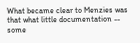What became clear to Menzies was that what little documentation -- some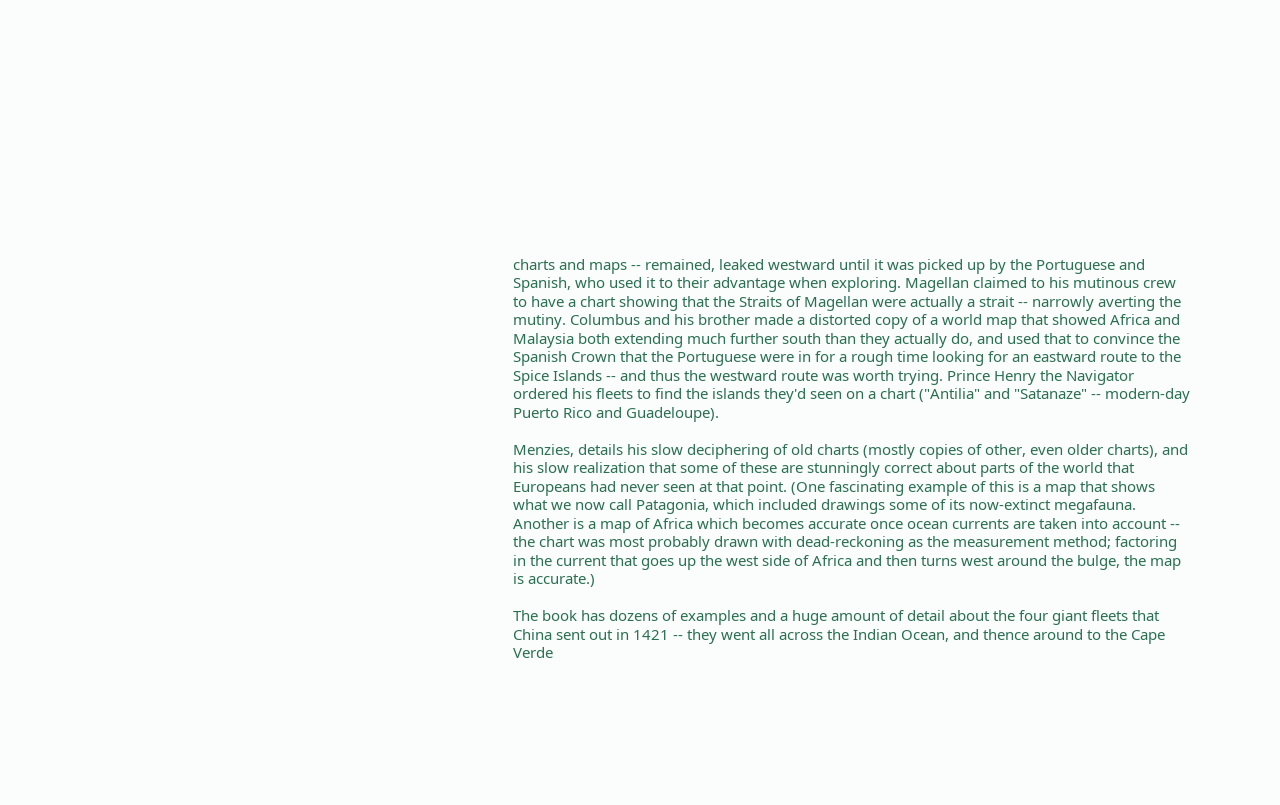charts and maps -- remained, leaked westward until it was picked up by the Portuguese and Spanish, who used it to their advantage when exploring. Magellan claimed to his mutinous crew to have a chart showing that the Straits of Magellan were actually a strait -- narrowly averting the mutiny. Columbus and his brother made a distorted copy of a world map that showed Africa and Malaysia both extending much further south than they actually do, and used that to convince the Spanish Crown that the Portuguese were in for a rough time looking for an eastward route to the Spice Islands -- and thus the westward route was worth trying. Prince Henry the Navigator ordered his fleets to find the islands they'd seen on a chart ("Antilia" and "Satanaze" -- modern-day Puerto Rico and Guadeloupe).

Menzies, details his slow deciphering of old charts (mostly copies of other, even older charts), and his slow realization that some of these are stunningly correct about parts of the world that Europeans had never seen at that point. (One fascinating example of this is a map that shows what we now call Patagonia, which included drawings some of its now-extinct megafauna. Another is a map of Africa which becomes accurate once ocean currents are taken into account -- the chart was most probably drawn with dead-reckoning as the measurement method; factoring in the current that goes up the west side of Africa and then turns west around the bulge, the map is accurate.)

The book has dozens of examples and a huge amount of detail about the four giant fleets that China sent out in 1421 -- they went all across the Indian Ocean, and thence around to the Cape Verde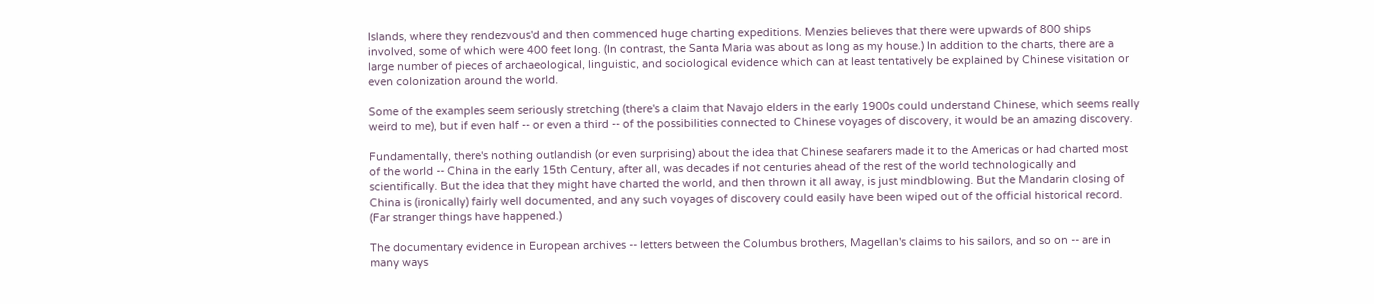Islands, where they rendezvous'd and then commenced huge charting expeditions. Menzies believes that there were upwards of 800 ships involved, some of which were 400 feet long. (In contrast, the Santa Maria was about as long as my house.) In addition to the charts, there are a large number of pieces of archaeological, linguistic, and sociological evidence which can at least tentatively be explained by Chinese visitation or even colonization around the world.

Some of the examples seem seriously stretching (there's a claim that Navajo elders in the early 1900s could understand Chinese, which seems really weird to me), but if even half -- or even a third -- of the possibilities connected to Chinese voyages of discovery, it would be an amazing discovery.

Fundamentally, there's nothing outlandish (or even surprising) about the idea that Chinese seafarers made it to the Americas or had charted most of the world -- China in the early 15th Century, after all, was decades if not centuries ahead of the rest of the world technologically and scientifically. But the idea that they might have charted the world, and then thrown it all away, is just mindblowing. But the Mandarin closing of China is (ironically) fairly well documented, and any such voyages of discovery could easily have been wiped out of the official historical record. (Far stranger things have happened.)

The documentary evidence in European archives -- letters between the Columbus brothers, Magellan's claims to his sailors, and so on -- are in many ways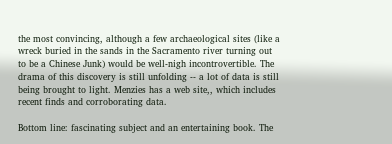the most convincing, although a few archaeological sites (like a wreck buried in the sands in the Sacramento river turning out to be a Chinese Junk) would be well-nigh incontrovertible. The drama of this discovery is still unfolding -- a lot of data is still being brought to light. Menzies has a web site,, which includes recent finds and corroborating data.

Bottom line: fascinating subject and an entertaining book. The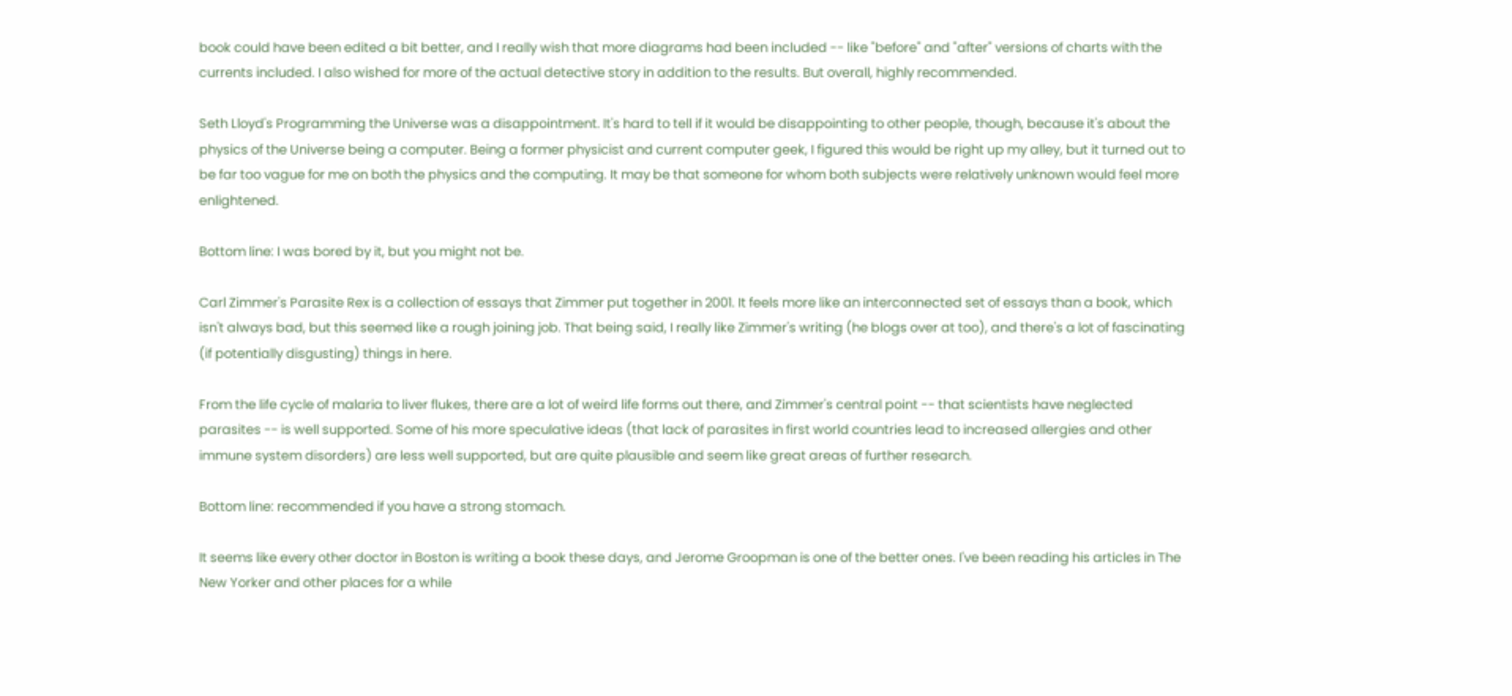book could have been edited a bit better, and I really wish that more diagrams had been included -- like "before" and "after" versions of charts with the currents included. I also wished for more of the actual detective story in addition to the results. But overall, highly recommended.

Seth Lloyd's Programming the Universe was a disappointment. It's hard to tell if it would be disappointing to other people, though, because it's about the physics of the Universe being a computer. Being a former physicist and current computer geek, I figured this would be right up my alley, but it turned out to be far too vague for me on both the physics and the computing. It may be that someone for whom both subjects were relatively unknown would feel more enlightened.

Bottom line: I was bored by it, but you might not be.

Carl Zimmer's Parasite Rex is a collection of essays that Zimmer put together in 2001. It feels more like an interconnected set of essays than a book, which isn't always bad, but this seemed like a rough joining job. That being said, I really like Zimmer's writing (he blogs over at too), and there's a lot of fascinating (if potentially disgusting) things in here.

From the life cycle of malaria to liver flukes, there are a lot of weird life forms out there, and Zimmer's central point -- that scientists have neglected parasites -- is well supported. Some of his more speculative ideas (that lack of parasites in first world countries lead to increased allergies and other immune system disorders) are less well supported, but are quite plausible and seem like great areas of further research.

Bottom line: recommended if you have a strong stomach.

It seems like every other doctor in Boston is writing a book these days, and Jerome Groopman is one of the better ones. I've been reading his articles in The New Yorker and other places for a while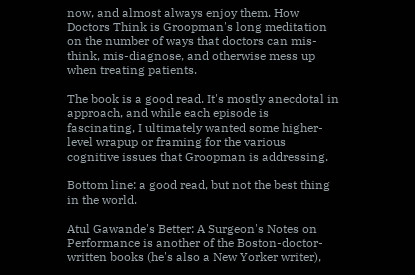now, and almost always enjoy them. How Doctors Think is Groopman's long meditation on the number of ways that doctors can mis-think, mis-diagnose, and otherwise mess up when treating patients.

The book is a good read. It's mostly anecdotal in approach, and while each episode is fascinating, I ultimately wanted some higher-level wrapup or framing for the various cognitive issues that Groopman is addressing.

Bottom line: a good read, but not the best thing in the world.

Atul Gawande's Better: A Surgeon's Notes on Performance is another of the Boston-doctor-written books (he's also a New Yorker writer),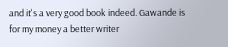and it's a very good book indeed. Gawande is for my money a better writer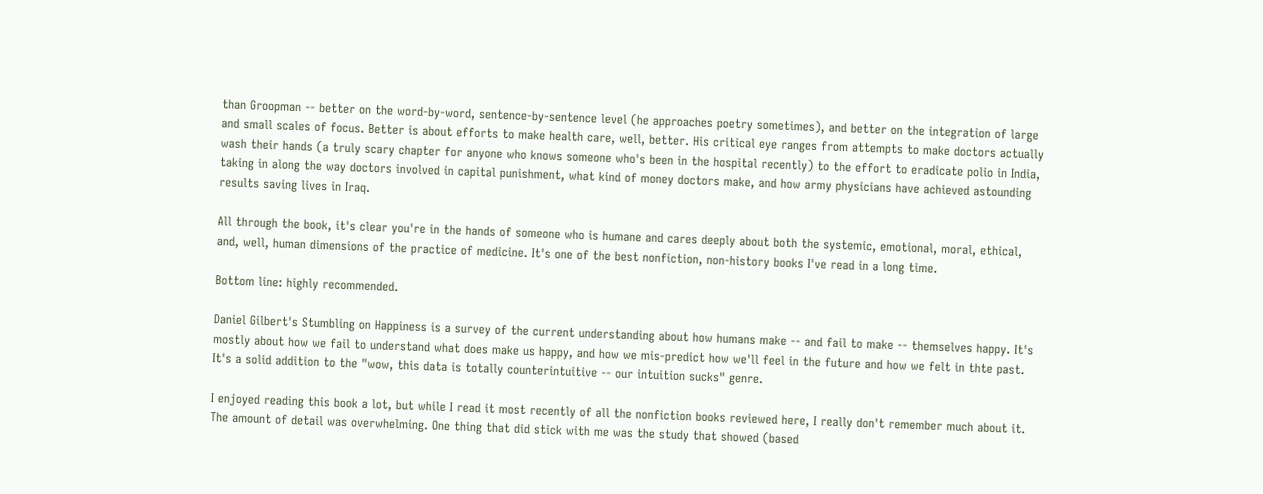than Groopman -- better on the word-by-word, sentence-by-sentence level (he approaches poetry sometimes), and better on the integration of large and small scales of focus. Better is about efforts to make health care, well, better. His critical eye ranges from attempts to make doctors actually wash their hands (a truly scary chapter for anyone who knows someone who's been in the hospital recently) to the effort to eradicate polio in India, taking in along the way doctors involved in capital punishment, what kind of money doctors make, and how army physicians have achieved astounding results saving lives in Iraq.

All through the book, it's clear you're in the hands of someone who is humane and cares deeply about both the systemic, emotional, moral, ethical, and, well, human dimensions of the practice of medicine. It's one of the best nonfiction, non-history books I've read in a long time.

Bottom line: highly recommended.

Daniel Gilbert's Stumbling on Happiness is a survey of the current understanding about how humans make -- and fail to make -- themselves happy. It's mostly about how we fail to understand what does make us happy, and how we mis-predict how we'll feel in the future and how we felt in thte past. It's a solid addition to the "wow, this data is totally counterintuitive -- our intuition sucks" genre.

I enjoyed reading this book a lot, but while I read it most recently of all the nonfiction books reviewed here, I really don't remember much about it. The amount of detail was overwhelming. One thing that did stick with me was the study that showed (based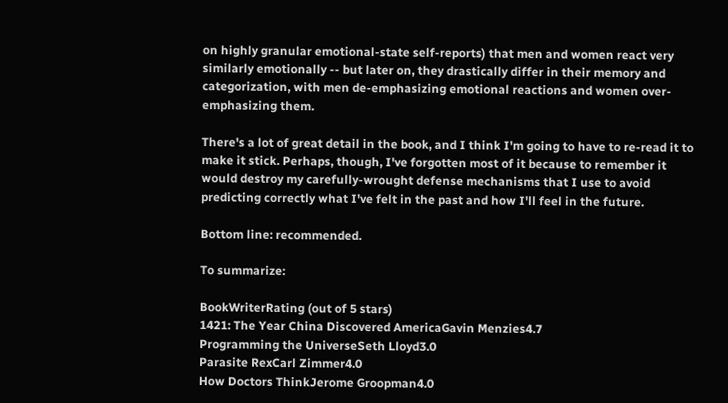on highly granular emotional-state self-reports) that men and women react very similarly emotionally -- but later on, they drastically differ in their memory and categorization, with men de-emphasizing emotional reactions and women over-emphasizing them.

There's a lot of great detail in the book, and I think I'm going to have to re-read it to make it stick. Perhaps, though, I've forgotten most of it because to remember it would destroy my carefully-wrought defense mechanisms that I use to avoid predicting correctly what I've felt in the past and how I'll feel in the future.

Bottom line: recommended.

To summarize:

BookWriterRating (out of 5 stars)
1421: The Year China Discovered AmericaGavin Menzies4.7
Programming the UniverseSeth Lloyd3.0
Parasite RexCarl Zimmer4.0
How Doctors ThinkJerome Groopman4.0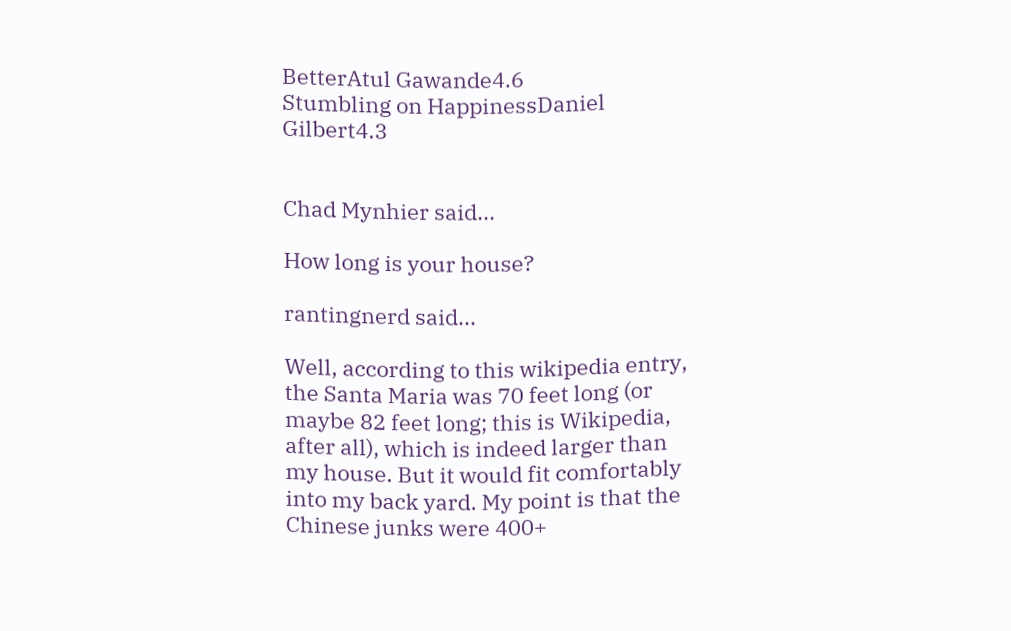BetterAtul Gawande4.6
Stumbling on HappinessDaniel Gilbert4.3


Chad Mynhier said...

How long is your house?

rantingnerd said...

Well, according to this wikipedia entry, the Santa Maria was 70 feet long (or maybe 82 feet long; this is Wikipedia, after all), which is indeed larger than my house. But it would fit comfortably into my back yard. My point is that the Chinese junks were 400+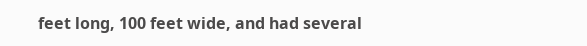feet long, 100 feet wide, and had several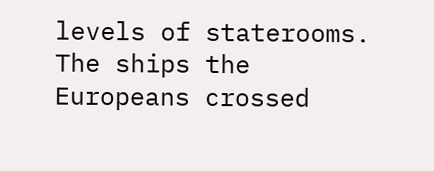levels of staterooms. The ships the Europeans crossed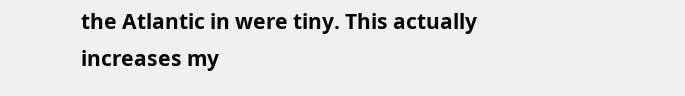the Atlantic in were tiny. This actually increases my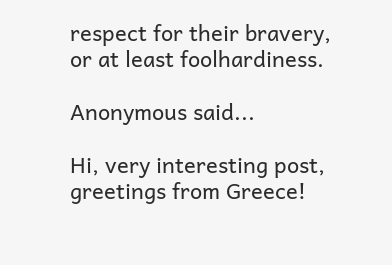respect for their bravery, or at least foolhardiness.

Anonymous said...

Hi, very interesting post, greetings from Greece!